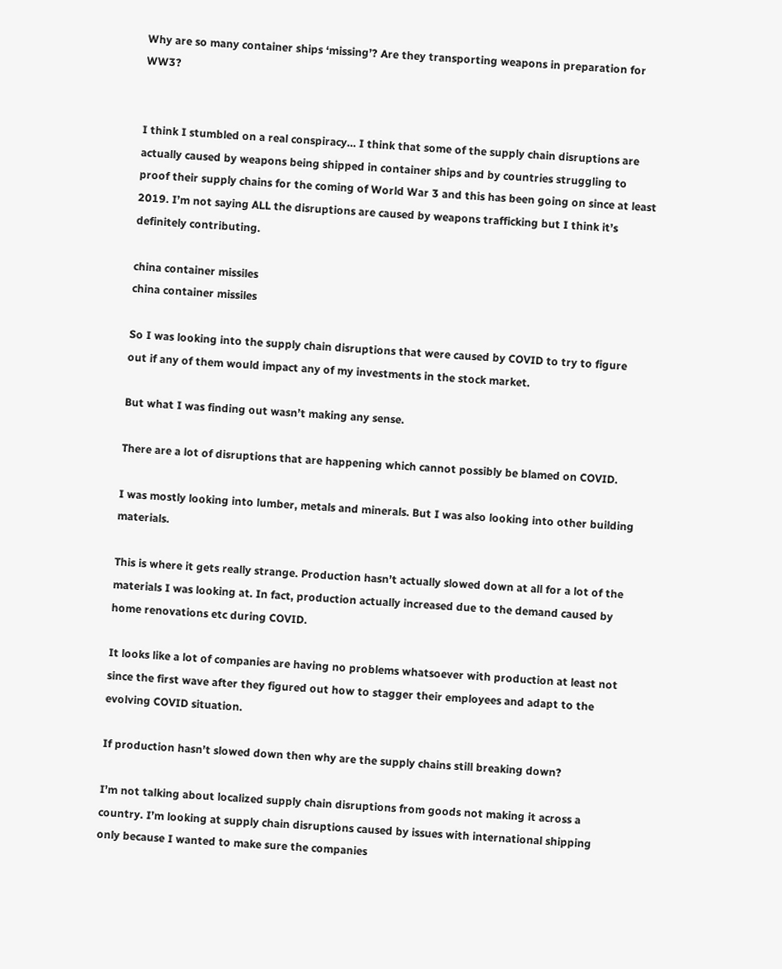Why are so many container ships ‘missing’? Are they transporting weapons in preparation for WW3?


I think I stumbled on a real conspiracy… I think that some of the supply chain disruptions are actually caused by weapons being shipped in container ships and by countries struggling to proof their supply chains for the coming of World War 3 and this has been going on since at least 2019. I’m not saying ALL the disruptions are caused by weapons trafficking but I think it’s definitely contributing.

china container missiles
china container missiles

So I was looking into the supply chain disruptions that were caused by COVID to try to figure out if any of them would impact any of my investments in the stock market.

But what I was finding out wasn’t making any sense.

There are a lot of disruptions that are happening which cannot possibly be blamed on COVID.

I was mostly looking into lumber, metals and minerals. But I was also looking into other building materials.

This is where it gets really strange. Production hasn’t actually slowed down at all for a lot of the materials I was looking at. In fact, production actually increased due to the demand caused by home renovations etc during COVID.

It looks like a lot of companies are having no problems whatsoever with production at least not since the first wave after they figured out how to stagger their employees and adapt to the evolving COVID situation.

If production hasn’t slowed down then why are the supply chains still breaking down?

I’m not talking about localized supply chain disruptions from goods not making it across a country. I’m looking at supply chain disruptions caused by issues with international shipping only because I wanted to make sure the companies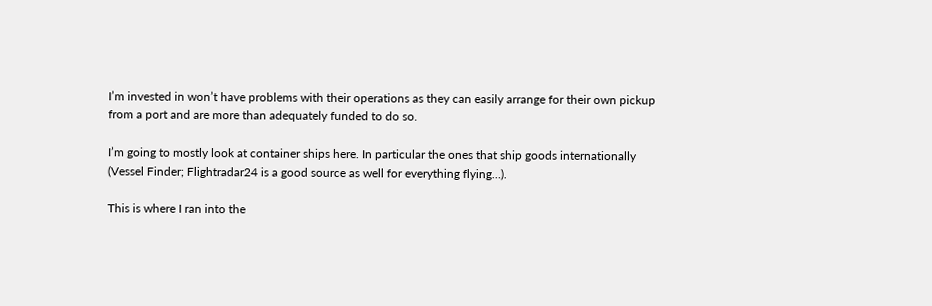I’m invested in won’t have problems with their operations as they can easily arrange for their own pickup from a port and are more than adequately funded to do so.

I’m going to mostly look at container ships here. In particular the ones that ship goods internationally (Vessel Finder; Flightradar24 is a good source as well for everything flying…).

This is where I ran into the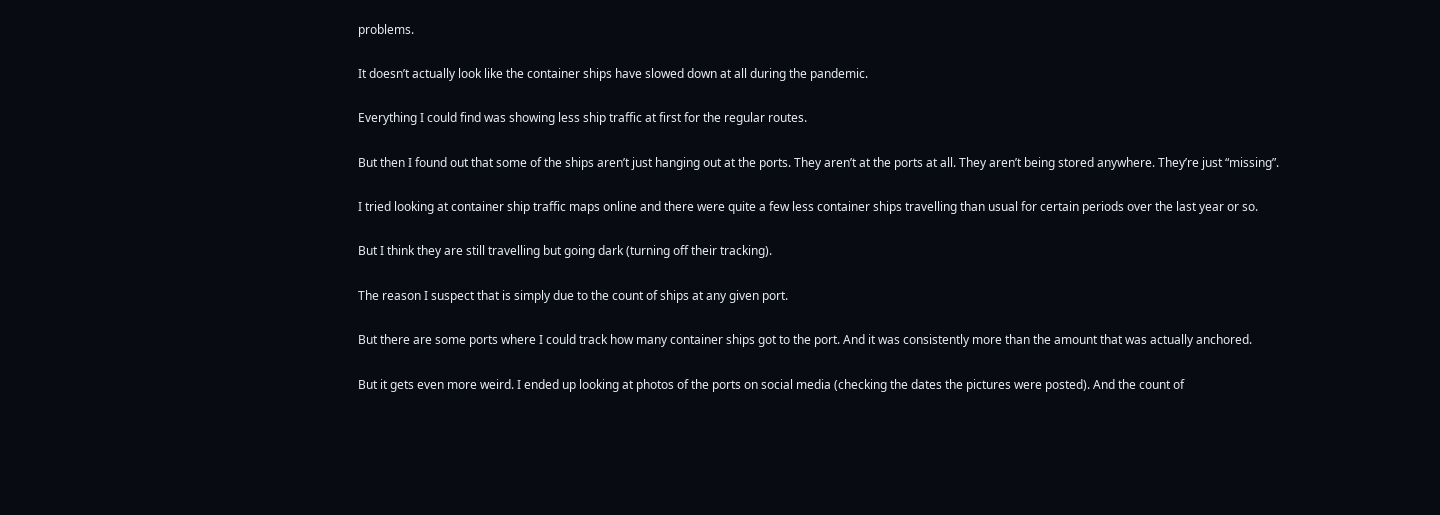problems.

It doesn’t actually look like the container ships have slowed down at all during the pandemic.

Everything I could find was showing less ship traffic at first for the regular routes.

But then I found out that some of the ships aren’t just hanging out at the ports. They aren’t at the ports at all. They aren’t being stored anywhere. They’re just “missing”.

I tried looking at container ship traffic maps online and there were quite a few less container ships travelling than usual for certain periods over the last year or so.

But I think they are still travelling but going dark (turning off their tracking).

The reason I suspect that is simply due to the count of ships at any given port.

But there are some ports where I could track how many container ships got to the port. And it was consistently more than the amount that was actually anchored.

But it gets even more weird. I ended up looking at photos of the ports on social media (checking the dates the pictures were posted). And the count of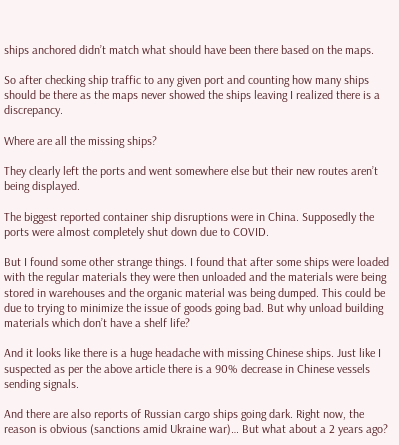ships anchored didn’t match what should have been there based on the maps.

So after checking ship traffic to any given port and counting how many ships should be there as the maps never showed the ships leaving I realized there is a discrepancy.

Where are all the missing ships?

They clearly left the ports and went somewhere else but their new routes aren’t being displayed.

The biggest reported container ship disruptions were in China. Supposedly the ports were almost completely shut down due to COVID.

But I found some other strange things. I found that after some ships were loaded with the regular materials they were then unloaded and the materials were being stored in warehouses and the organic material was being dumped. This could be due to trying to minimize the issue of goods going bad. But why unload building materials which don’t have a shelf life?

And it looks like there is a huge headache with missing Chinese ships. Just like I suspected as per the above article there is a 90% decrease in Chinese vessels sending signals.

And there are also reports of Russian cargo ships going dark. Right now, the reason is obvious (sanctions amid Ukraine war)… But what about a 2 years ago?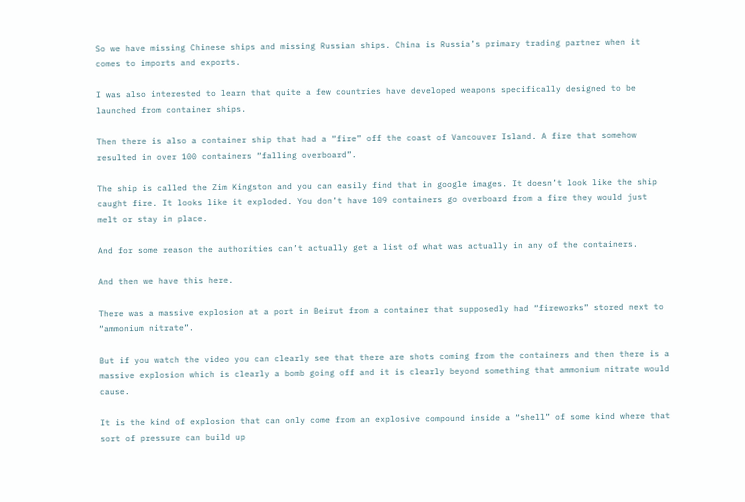So we have missing Chinese ships and missing Russian ships. China is Russia’s primary trading partner when it comes to imports and exports.

I was also interested to learn that quite a few countries have developed weapons specifically designed to be launched from container ships.

Then there is also a container ship that had a “fire” off the coast of Vancouver Island. A fire that somehow resulted in over 100 containers “falling overboard”.

The ship is called the Zim Kingston and you can easily find that in google images. It doesn’t look like the ship caught fire. It looks like it exploded. You don’t have 109 containers go overboard from a fire they would just melt or stay in place.

And for some reason the authorities can’t actually get a list of what was actually in any of the containers.

And then we have this here.

There was a massive explosion at a port in Beirut from a container that supposedly had “fireworks” stored next to “ammonium nitrate”.

But if you watch the video you can clearly see that there are shots coming from the containers and then there is a massive explosion which is clearly a bomb going off and it is clearly beyond something that ammonium nitrate would cause.

It is the kind of explosion that can only come from an explosive compound inside a “shell” of some kind where that sort of pressure can build up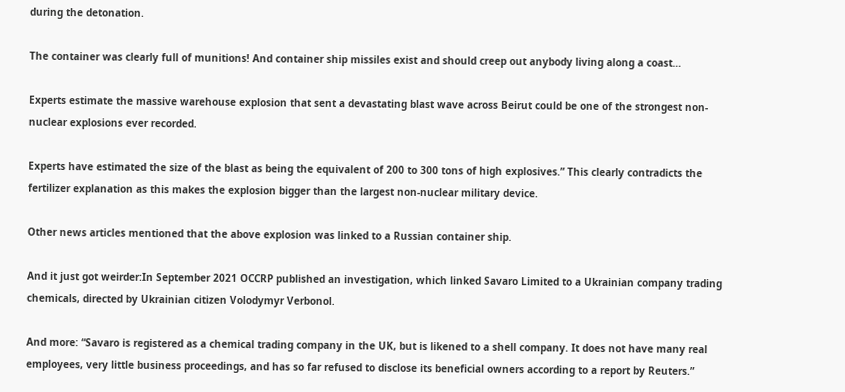during the detonation.

The container was clearly full of munitions! And container ship missiles exist and should creep out anybody living along a coast…

Experts estimate the massive warehouse explosion that sent a devastating blast wave across Beirut could be one of the strongest non-nuclear explosions ever recorded.

Experts have estimated the size of the blast as being the equivalent of 200 to 300 tons of high explosives.” This clearly contradicts the fertilizer explanation as this makes the explosion bigger than the largest non-nuclear military device.

Other news articles mentioned that the above explosion was linked to a Russian container ship.

And it just got weirder:In September 2021 OCCRP published an investigation, which linked Savaro Limited to a Ukrainian company trading chemicals, directed by Ukrainian citizen Volodymyr Verbonol.

And more: “Savaro is registered as a chemical trading company in the UK, but is likened to a shell company. It does not have many real employees, very little business proceedings, and has so far refused to disclose its beneficial owners according to a report by Reuters.”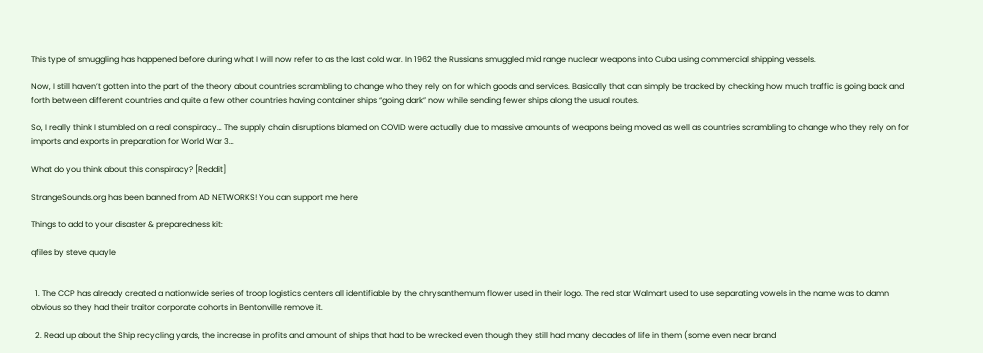This type of smuggling has happened before during what I will now refer to as the last cold war. In 1962 the Russians smuggled mid range nuclear weapons into Cuba using commercial shipping vessels.

Now, I still haven’t gotten into the part of the theory about countries scrambling to change who they rely on for which goods and services. Basically that can simply be tracked by checking how much traffic is going back and forth between different countries and quite a few other countries having container ships “going dark” now while sending fewer ships along the usual routes.

So, I really think I stumbled on a real conspiracy… The supply chain disruptions blamed on COVID were actually due to massive amounts of weapons being moved as well as countries scrambling to change who they rely on for imports and exports in preparation for World War 3…

What do you think about this conspiracy? [Reddit]

StrangeSounds.org has been banned from AD NETWORKS! You can support me here

Things to add to your disaster & preparedness kit:

qfiles by steve quayle


  1. The CCP has already created a nationwide series of troop logistics centers all identifiable by the chrysanthemum flower used in their logo. The red star Walmart used to use separating vowels in the name was to damn obvious so they had their traitor corporate cohorts in Bentonville remove it.

  2. Read up about the Ship recycling yards, the increase in profits and amount of ships that had to be wrecked even though they still had many decades of life in them (some even near brand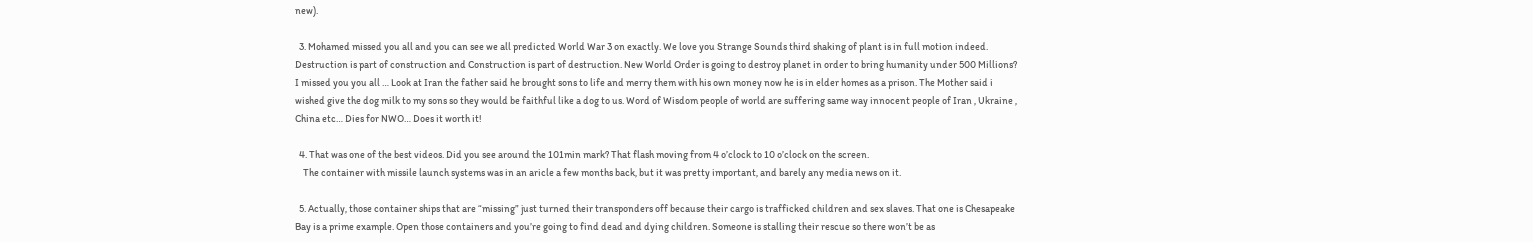new).

  3. Mohamed missed you all and you can see we all predicted World War 3 on exactly. We love you Strange Sounds third shaking of plant is in full motion indeed. Destruction is part of construction and Construction is part of destruction. New World Order is going to destroy planet in order to bring humanity under 500 Millions? I missed you you all … Look at Iran the father said he brought sons to life and merry them with his own money now he is in elder homes as a prison. The Mother said i wished give the dog milk to my sons so they would be faithful like a dog to us. Word of Wisdom people of world are suffering same way innocent people of Iran , Ukraine , China etc… Dies for NWO… Does it worth it!

  4. That was one of the best videos. Did you see around the 101min mark? That flash moving from 4 o’clock to 10 o’clock on the screen.
    The container with missile launch systems was in an aricle a few months back, but it was pretty important, and barely any media news on it.

  5. Actually, those container ships that are “missing” just turned their transponders off because their cargo is trafficked children and sex slaves. That one is Chesapeake Bay is a prime example. Open those containers and you’re going to find dead and dying children. Someone is stalling their rescue so there won’t be as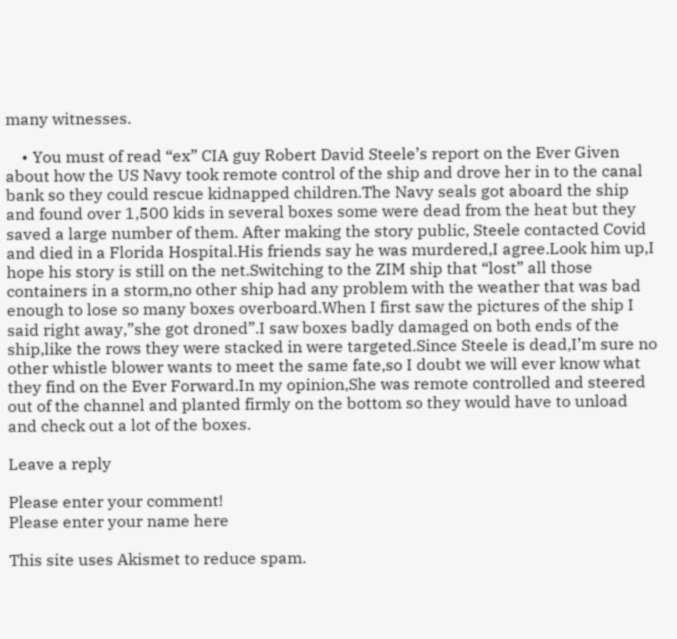many witnesses.

    • You must of read “ex” CIA guy Robert David Steele’s report on the Ever Given about how the US Navy took remote control of the ship and drove her in to the canal bank so they could rescue kidnapped children.The Navy seals got aboard the ship and found over 1,500 kids in several boxes some were dead from the heat but they saved a large number of them. After making the story public, Steele contacted Covid and died in a Florida Hospital.His friends say he was murdered,I agree.Look him up,I hope his story is still on the net.Switching to the ZIM ship that “lost” all those containers in a storm,no other ship had any problem with the weather that was bad enough to lose so many boxes overboard.When I first saw the pictures of the ship I said right away,”she got droned”.I saw boxes badly damaged on both ends of the ship,like the rows they were stacked in were targeted.Since Steele is dead,I’m sure no other whistle blower wants to meet the same fate,so I doubt we will ever know what they find on the Ever Forward.In my opinion,She was remote controlled and steered out of the channel and planted firmly on the bottom so they would have to unload and check out a lot of the boxes.

Leave a reply

Please enter your comment!
Please enter your name here

This site uses Akismet to reduce spam.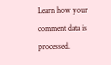Learn how your comment data is processed.